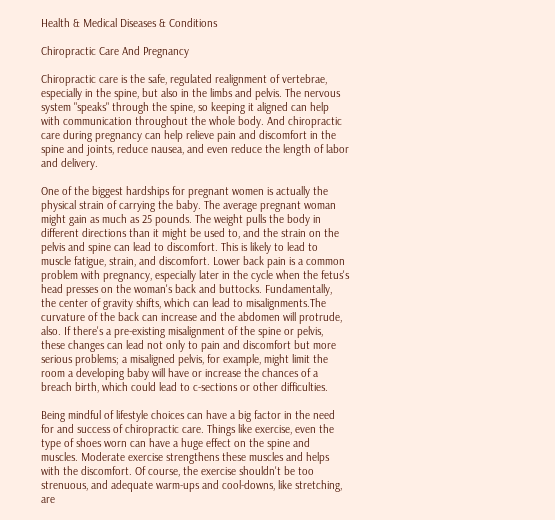Health & Medical Diseases & Conditions

Chiropractic Care And Pregnancy

Chiropractic care is the safe, regulated realignment of vertebrae, especially in the spine, but also in the limbs and pelvis. The nervous system "speaks" through the spine, so keeping it aligned can help with communication throughout the whole body. And chiropractic care during pregnancy can help relieve pain and discomfort in the spine and joints, reduce nausea, and even reduce the length of labor and delivery.

One of the biggest hardships for pregnant women is actually the physical strain of carrying the baby. The average pregnant woman might gain as much as 25 pounds. The weight pulls the body in different directions than it might be used to, and the strain on the pelvis and spine can lead to discomfort. This is likely to lead to muscle fatigue, strain, and discomfort. Lower back pain is a common problem with pregnancy, especially later in the cycle when the fetus's head presses on the woman's back and buttocks. Fundamentally, the center of gravity shifts, which can lead to misalignments.The curvature of the back can increase and the abdomen will protrude, also. If there's a pre-existing misalignment of the spine or pelvis, these changes can lead not only to pain and discomfort but more serious problems; a misaligned pelvis, for example, might limit the room a developing baby will have or increase the chances of a breach birth, which could lead to c-sections or other difficulties.

Being mindful of lifestyle choices can have a big factor in the need for and success of chiropractic care. Things like exercise, even the type of shoes worn can have a huge effect on the spine and muscles. Moderate exercise strengthens these muscles and helps with the discomfort. Of course, the exercise shouldn't be too strenuous, and adequate warm-ups and cool-downs, like stretching, are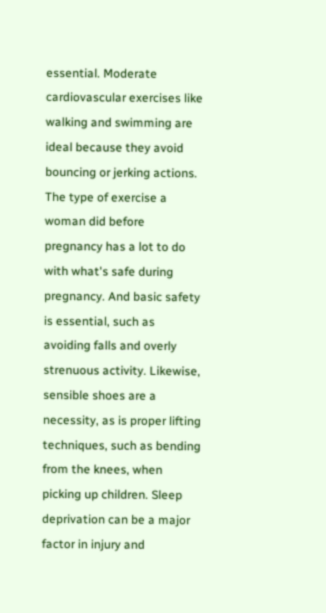essential. Moderate cardiovascular exercises like walking and swimming are ideal because they avoid bouncing or jerking actions. The type of exercise a woman did before pregnancy has a lot to do with what's safe during pregnancy. And basic safety is essential, such as avoiding falls and overly strenuous activity. Likewise, sensible shoes are a necessity, as is proper lifting techniques, such as bending from the knees, when picking up children. Sleep deprivation can be a major factor in injury and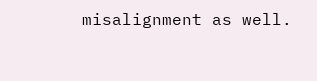misalignment as well.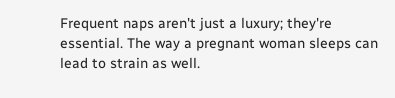Frequent naps aren't just a luxury; they're essential. The way a pregnant woman sleeps can lead to strain as well.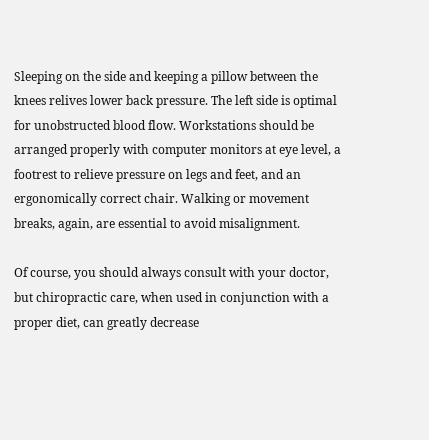Sleeping on the side and keeping a pillow between the knees relives lower back pressure. The left side is optimal for unobstructed blood flow. Workstations should be arranged properly with computer monitors at eye level, a footrest to relieve pressure on legs and feet, and an ergonomically correct chair. Walking or movement breaks, again, are essential to avoid misalignment.

Of course, you should always consult with your doctor, but chiropractic care, when used in conjunction with a proper diet, can greatly decrease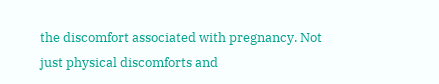the discomfort associated with pregnancy. Not just physical discomforts and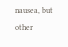nausea, but other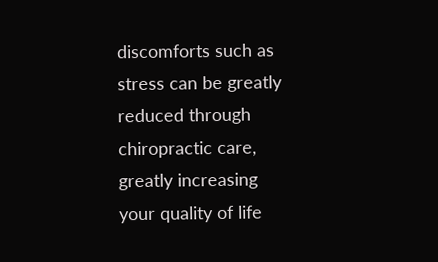discomforts such as stress can be greatly reduced through chiropractic care, greatly increasing your quality of life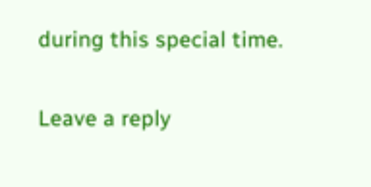during this special time.

Leave a reply